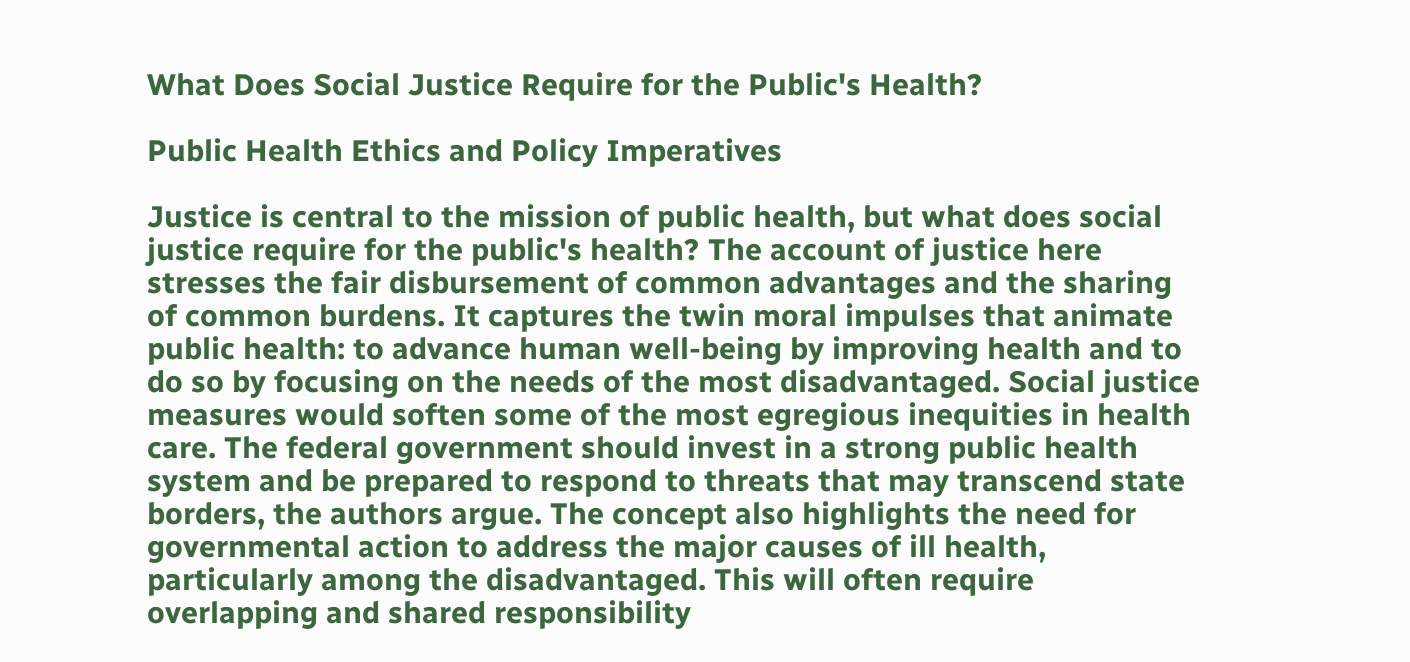What Does Social Justice Require for the Public's Health?

Public Health Ethics and Policy Imperatives

Justice is central to the mission of public health, but what does social justice require for the public's health? The account of justice here stresses the fair disbursement of common advantages and the sharing of common burdens. It captures the twin moral impulses that animate public health: to advance human well-being by improving health and to do so by focusing on the needs of the most disadvantaged. Social justice measures would soften some of the most egregious inequities in health care. The federal government should invest in a strong public health system and be prepared to respond to threats that may transcend state borders, the authors argue. The concept also highlights the need for governmental action to address the major causes of ill health, particularly among the disadvantaged. This will often require overlapping and shared responsibility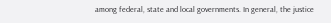among federal, state and local governments. In general, the justice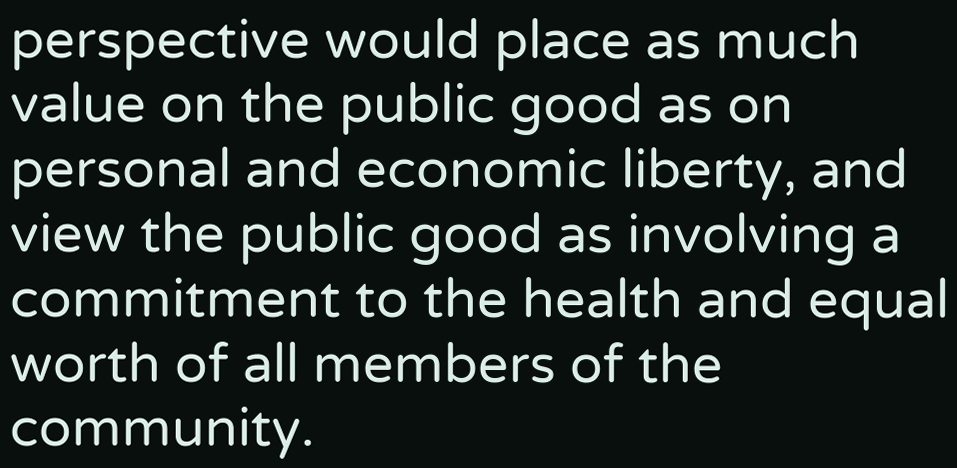perspective would place as much value on the public good as on personal and economic liberty, and view the public good as involving a commitment to the health and equal worth of all members of the community.